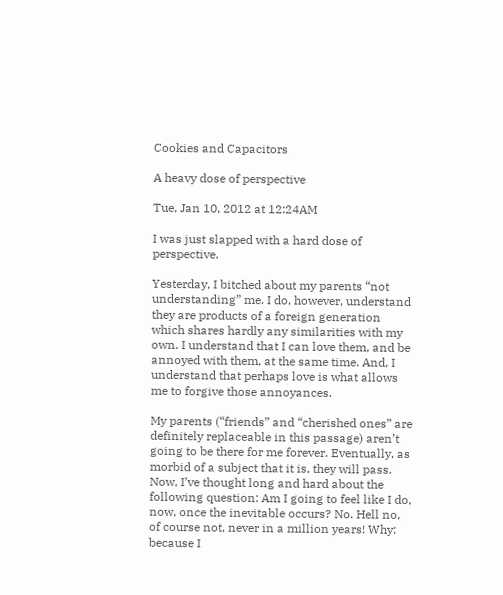Cookies and Capacitors

A heavy dose of perspective

Tue, Jan 10, 2012 at 12:24AM

I was just slapped with a hard dose of perspective.

Yesterday, I bitched about my parents “not understanding” me. I do, however, understand they are products of a foreign generation which shares hardly any similarities with my own. I understand that I can love them, and be annoyed with them, at the same time. And, I understand that perhaps love is what allows me to forgive those annoyances.

My parents (“friends” and “cherished ones” are definitely replaceable in this passage) aren’t going to be there for me forever. Eventually, as morbid of a subject that it is, they will pass. Now, I’ve thought long and hard about the following question: Am I going to feel like I do, now, once the inevitable occurs? No. Hell no, of course not, never in a million years! Why: because I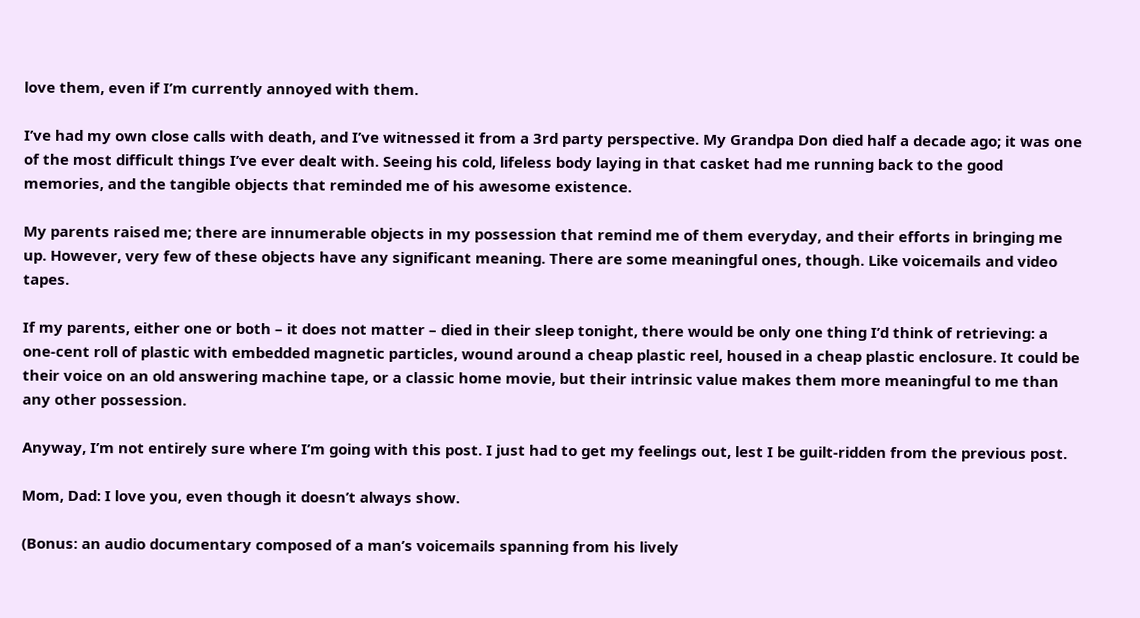love them, even if I’m currently annoyed with them.

I’ve had my own close calls with death, and I’ve witnessed it from a 3rd party perspective. My Grandpa Don died half a decade ago; it was one of the most difficult things I’ve ever dealt with. Seeing his cold, lifeless body laying in that casket had me running back to the good memories, and the tangible objects that reminded me of his awesome existence.

My parents raised me; there are innumerable objects in my possession that remind me of them everyday, and their efforts in bringing me up. However, very few of these objects have any significant meaning. There are some meaningful ones, though. Like voicemails and video tapes.

If my parents, either one or both – it does not matter – died in their sleep tonight, there would be only one thing I’d think of retrieving: a one-cent roll of plastic with embedded magnetic particles, wound around a cheap plastic reel, housed in a cheap plastic enclosure. It could be their voice on an old answering machine tape, or a classic home movie, but their intrinsic value makes them more meaningful to me than any other possession.

Anyway, I’m not entirely sure where I’m going with this post. I just had to get my feelings out, lest I be guilt-ridden from the previous post.

Mom, Dad: I love you, even though it doesn’t always show.

(Bonus: an audio documentary composed of a man’s voicemails spanning from his lively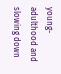young-adulthood and slowing down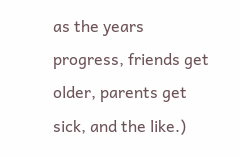as the years progress, friends get older, parents get sick, and the like.)